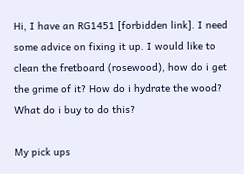Hi, I have an RG1451 [forbidden link]. I need some advice on fixing it up. I would like to clean the fretboard (rosewood), how do i get the grime of it? How do i hydrate the wood? What do i buy to do this?

My pick ups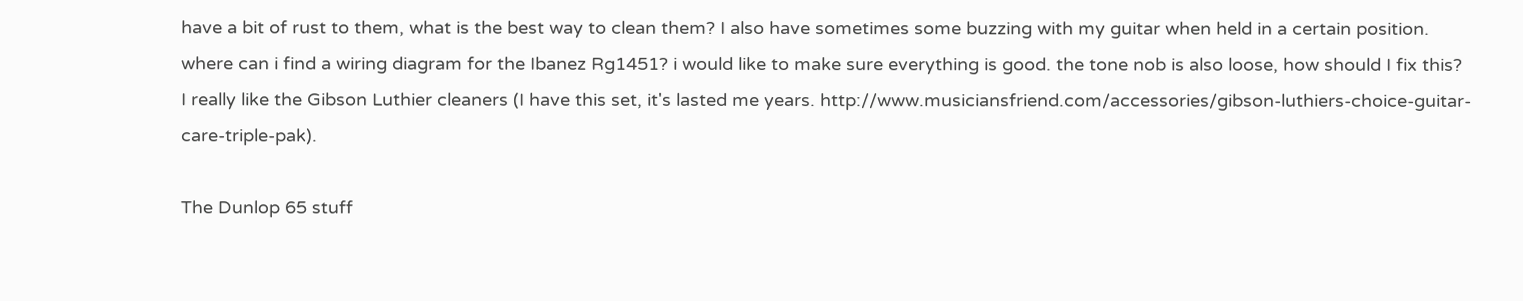have a bit of rust to them, what is the best way to clean them? I also have sometimes some buzzing with my guitar when held in a certain position. where can i find a wiring diagram for the Ibanez Rg1451? i would like to make sure everything is good. the tone nob is also loose, how should I fix this?
I really like the Gibson Luthier cleaners (I have this set, it's lasted me years. http://www.musiciansfriend.com/accessories/gibson-luthiers-choice-guitar-care-triple-pak).

The Dunlop 65 stuff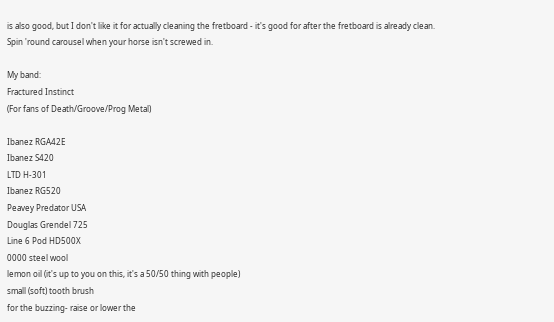is also good, but I don't like it for actually cleaning the fretboard - it's good for after the fretboard is already clean.
Spin 'round carousel when your horse isn't screwed in.

My band:
Fractured Instinct
(For fans of Death/Groove/Prog Metal)

Ibanez RGA42E
Ibanez S420
LTD H-301
Ibanez RG520
Peavey Predator USA
Douglas Grendel 725
Line 6 Pod HD500X
0000 steel wool
lemon oil (it's up to you on this, it's a 50/50 thing with people)
small (soft) tooth brush
for the buzzing- raise or lower the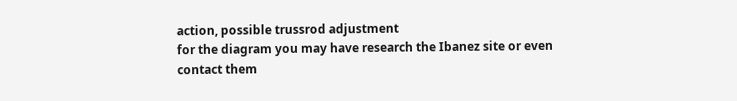action, possible trussrod adjustment
for the diagram you may have research the Ibanez site or even contact them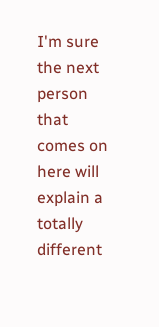I'm sure the next person that comes on here will explain a totally different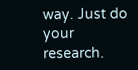way. Just do your research.